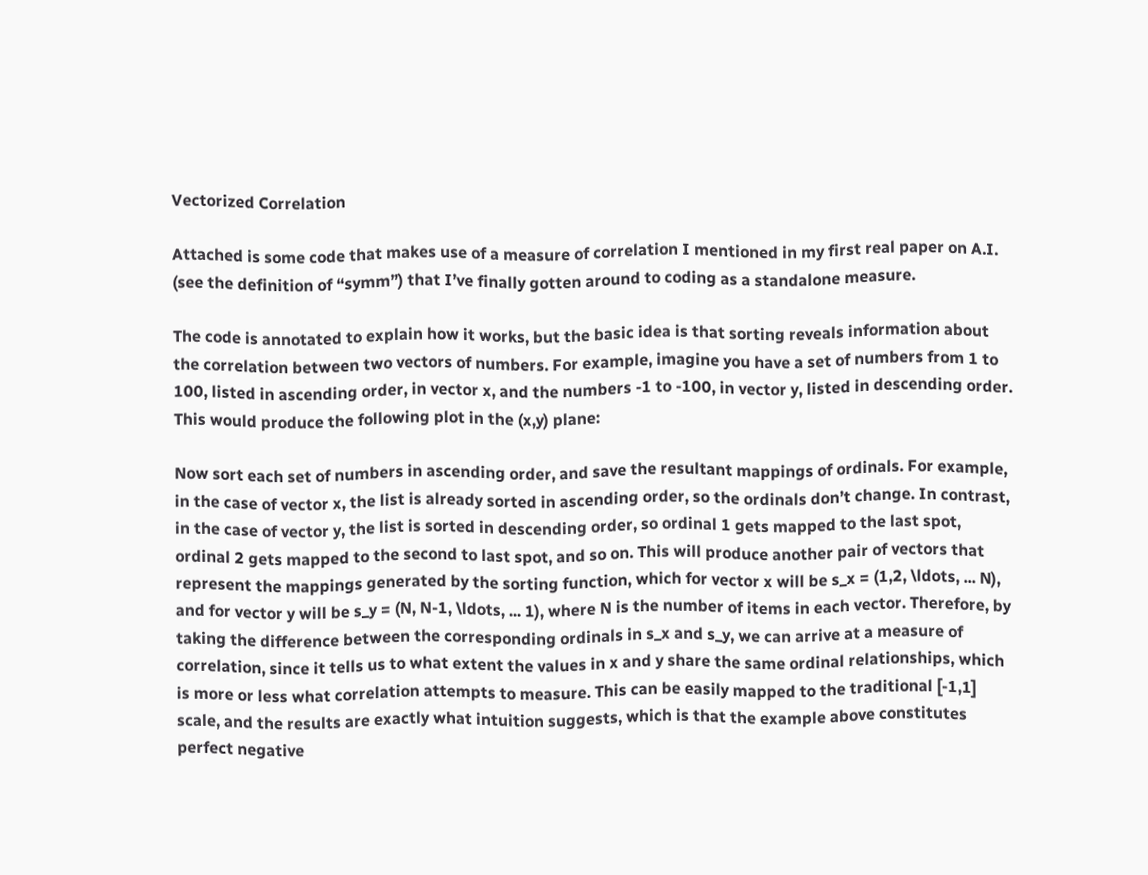Vectorized Correlation

Attached is some code that makes use of a measure of correlation I mentioned in my first real paper on A.I. (see the definition of “symm”) that I’ve finally gotten around to coding as a standalone measure.

The code is annotated to explain how it works, but the basic idea is that sorting reveals information about the correlation between two vectors of numbers. For example, imagine you have a set of numbers from 1 to 100, listed in ascending order, in vector x, and the numbers -1 to -100, in vector y, listed in descending order. This would produce the following plot in the (x,y) plane:

Now sort each set of numbers in ascending order, and save the resultant mappings of ordinals. For example, in the case of vector x, the list is already sorted in ascending order, so the ordinals don’t change. In contrast, in the case of vector y, the list is sorted in descending order, so ordinal 1 gets mapped to the last spot, ordinal 2 gets mapped to the second to last spot, and so on. This will produce another pair of vectors that represent the mappings generated by the sorting function, which for vector x will be s_x = (1,2, \ldots, ... N), and for vector y will be s_y = (N, N-1, \ldots, ... 1), where N is the number of items in each vector. Therefore, by taking the difference between the corresponding ordinals in s_x and s_y, we can arrive at a measure of correlation, since it tells us to what extent the values in x and y share the same ordinal relationships, which is more or less what correlation attempts to measure. This can be easily mapped to the traditional [-1,1] scale, and the results are exactly what intuition suggests, which is that the example above constitutes perfect negative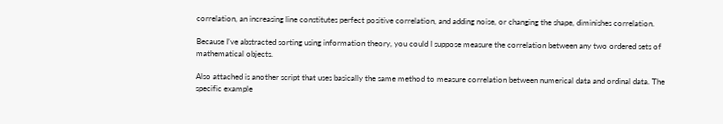correlation, an increasing line constitutes perfect positive correlation, and adding noise, or changing the shape, diminishes correlation.

Because I’ve abstracted sorting using information theory, you could I suppose measure the correlation between any two ordered sets of mathematical objects.

Also attached is another script that uses basically the same method to measure correlation between numerical data and ordinal data. The specific example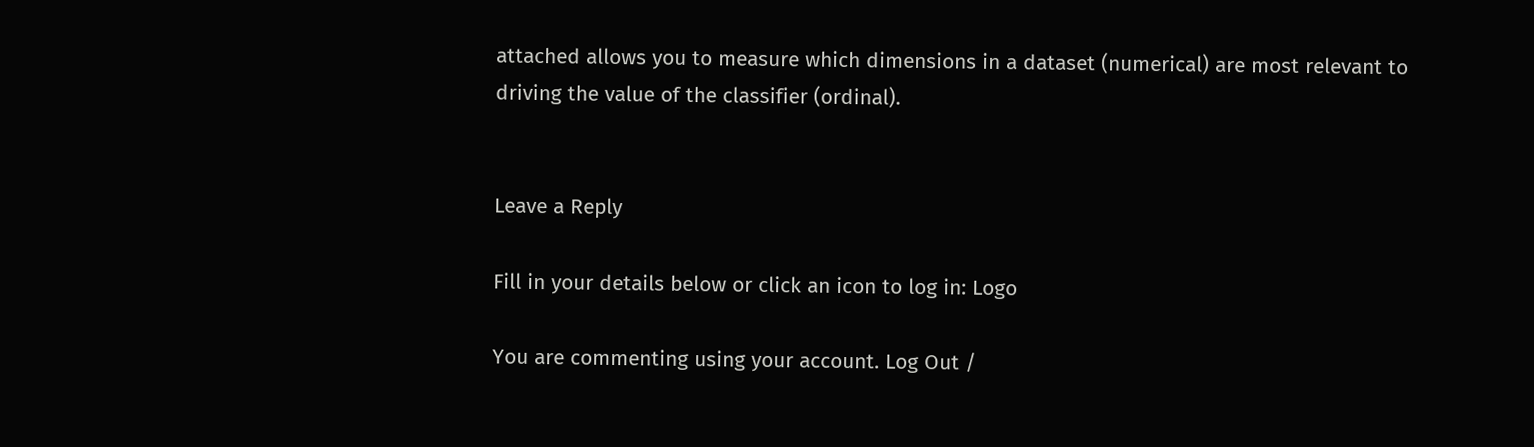attached allows you to measure which dimensions in a dataset (numerical) are most relevant to driving the value of the classifier (ordinal).


Leave a Reply

Fill in your details below or click an icon to log in: Logo

You are commenting using your account. Log Out /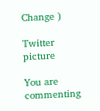Change )

Twitter picture

You are commenting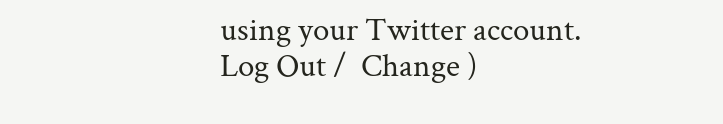using your Twitter account. Log Out /  Change )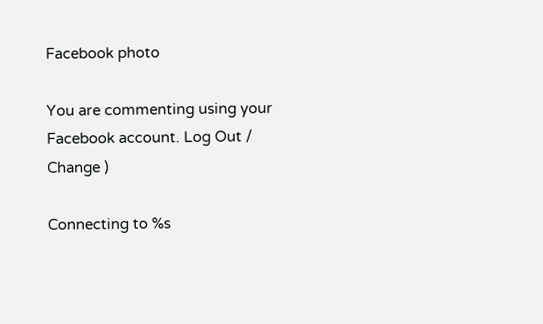Facebook photo

You are commenting using your Facebook account. Log Out /  Change )

Connecting to %s